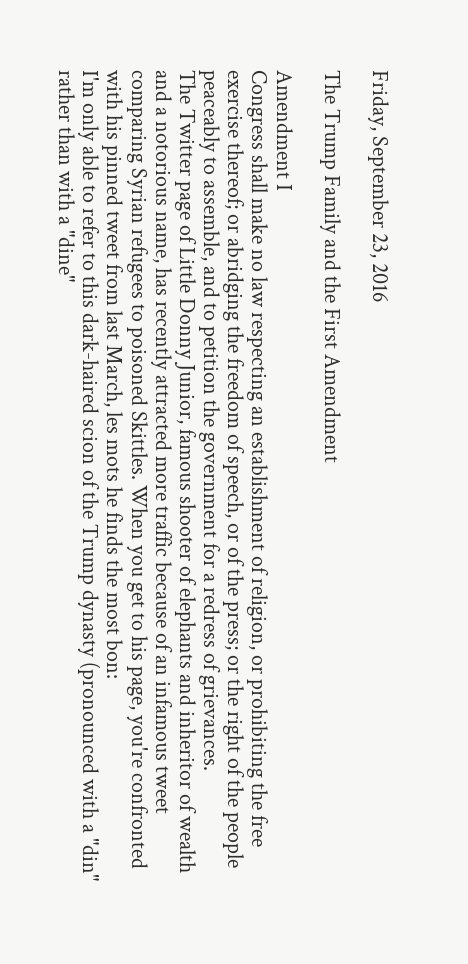Friday, September 23, 2016

The Trump Family and the First Amendment

Amendment I
Congress shall make no law respecting an establishment of religion, or prohibiting the free exercise thereof; or abridging the freedom of speech, or of the press; or the right of the people peaceably to assemble, and to petition the government for a redress of grievances.
The Twitter page of Little Donny Junior, famous shooter of elephants and inheritor of wealth and a notorious name, has recently attracted more traffic because of an infamous tweet comparing Syrian refugees to poisoned Skittles. When you get to his page, you're confronted with his pinned tweet from last March, les mots he finds the most bon:
I'm only able to refer to this dark-haired scion of the Trump dynasty (pronounced with a "din" rather than with a "dine"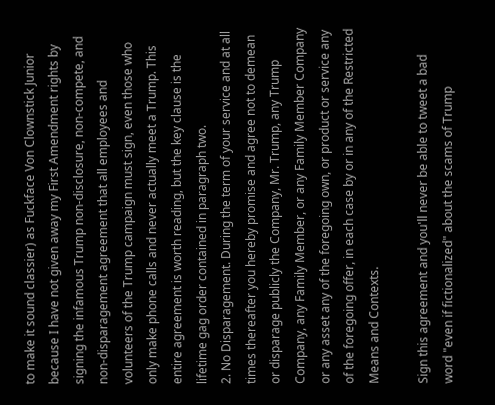to make it sound classier) as Fuckface Von Clownstick Junior because I have not given away my First Amendment rights by signing the infamous Trump non-disclosure, non-compete, and non-disparagement agreement that all employees and volunteers of the Trump campaign must sign, even those who only make phone calls and never actually meet a Trump. This entire agreement is worth reading, but the key clause is the lifetime gag order contained in paragraph two.
2. No Disparagement. During the term of your service and at all times thereafter you hereby promise and agree not to demean or disparage publicly the Company, Mr. Trump, any Trump Company, any Family Member, or any Family Member Company or any asset any of the foregoing own, or product or service any of the foregoing offer, in each case by or in any of the Restricted Means and Contexts.

Sign this agreement and you'll never be able to tweet a bad word "even if fictionalized" about the scams of Trump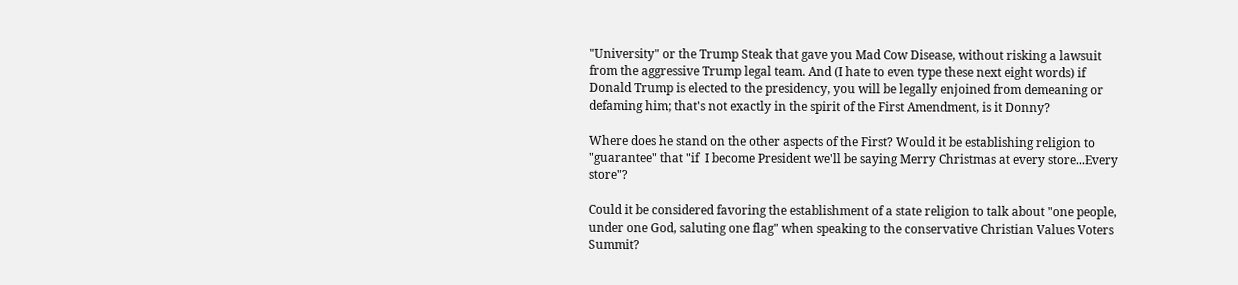"University" or the Trump Steak that gave you Mad Cow Disease, without risking a lawsuit from the aggressive Trump legal team. And (I hate to even type these next eight words) if Donald Trump is elected to the presidency, you will be legally enjoined from demeaning or defaming him; that's not exactly in the spirit of the First Amendment, is it Donny?

Where does he stand on the other aspects of the First? Would it be establishing religion to "guarantee" that "if  I become President we'll be saying Merry Christmas at every store...Every store"?

Could it be considered favoring the establishment of a state religion to talk about "one people, under one God, saluting one flag" when speaking to the conservative Christian Values Voters Summit?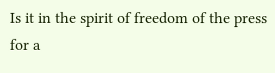Is it in the spirit of freedom of the press for a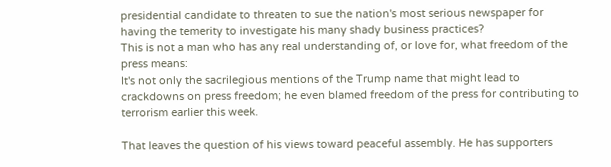presidential candidate to threaten to sue the nation's most serious newspaper for having the temerity to investigate his many shady business practices?
This is not a man who has any real understanding of, or love for, what freedom of the press means:
It's not only the sacrilegious mentions of the Trump name that might lead to crackdowns on press freedom; he even blamed freedom of the press for contributing to terrorism earlier this week.

That leaves the question of his views toward peaceful assembly. He has supporters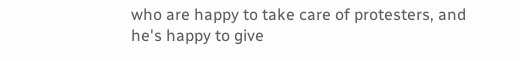who are happy to take care of protesters, and he's happy to give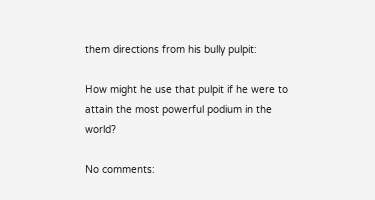them directions from his bully pulpit:

How might he use that pulpit if he were to attain the most powerful podium in the world?

No comments: